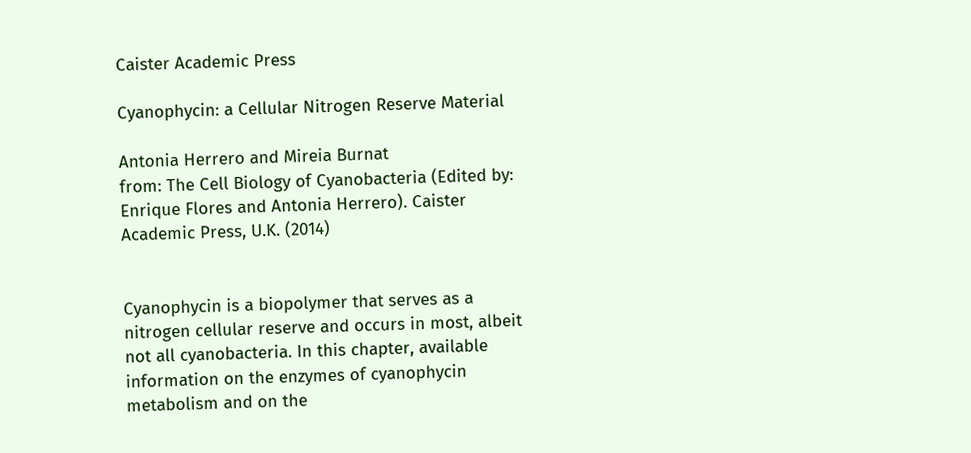Caister Academic Press

Cyanophycin: a Cellular Nitrogen Reserve Material

Antonia Herrero and Mireia Burnat
from: The Cell Biology of Cyanobacteria (Edited by: Enrique Flores and Antonia Herrero). Caister Academic Press, U.K. (2014)


Cyanophycin is a biopolymer that serves as a nitrogen cellular reserve and occurs in most, albeit not all cyanobacteria. In this chapter, available information on the enzymes of cyanophycin metabolism and on the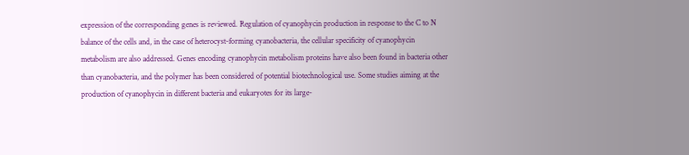expression of the corresponding genes is reviewed. Regulation of cyanophycin production in response to the C to N balance of the cells and, in the case of heterocyst-forming cyanobacteria, the cellular specificity of cyanophycin metabolism are also addressed. Genes encoding cyanophycin metabolism proteins have also been found in bacteria other than cyanobacteria, and the polymer has been considered of potential biotechnological use. Some studies aiming at the production of cyanophycin in different bacteria and eukaryotes for its large-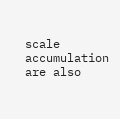scale accumulation are also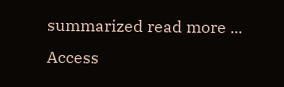summarized read more ...
Access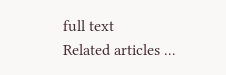full text
Related articles ...